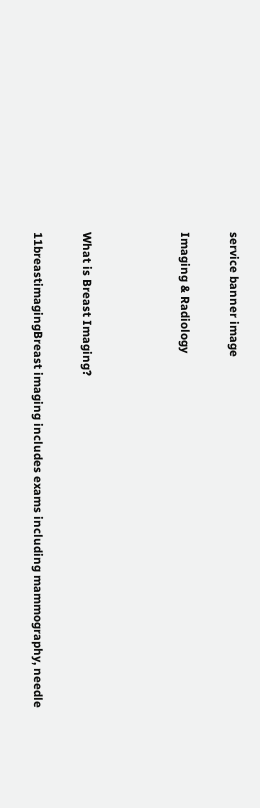service banner image

Imaging & Radiology



What is Breast Imaging?

11breastimagingBreast imaging includes exams including mammography, needle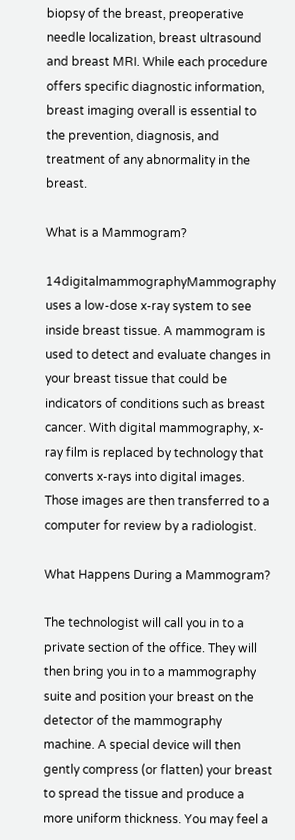biopsy of the breast, preoperative needle localization, breast ultrasound and breast MRI. While each procedure offers specific diagnostic information, breast imaging overall is essential to the prevention, diagnosis, and treatment of any abnormality in the breast.

What is a Mammogram?

14digitalmammographyMammography uses a low-dose x-ray system to see inside breast tissue. A mammogram is used to detect and evaluate changes in your breast tissue that could be indicators of conditions such as breast cancer. With digital mammography, x-ray film is replaced by technology that converts x-rays into digital images. Those images are then transferred to a computer for review by a radiologist.

What Happens During a Mammogram?

The technologist will call you in to a private section of the office. They will then bring you in to a mammography suite and position your breast on the detector of the mammography machine. A special device will then gently compress (or flatten) your breast to spread the tissue and produce a more uniform thickness. You may feel a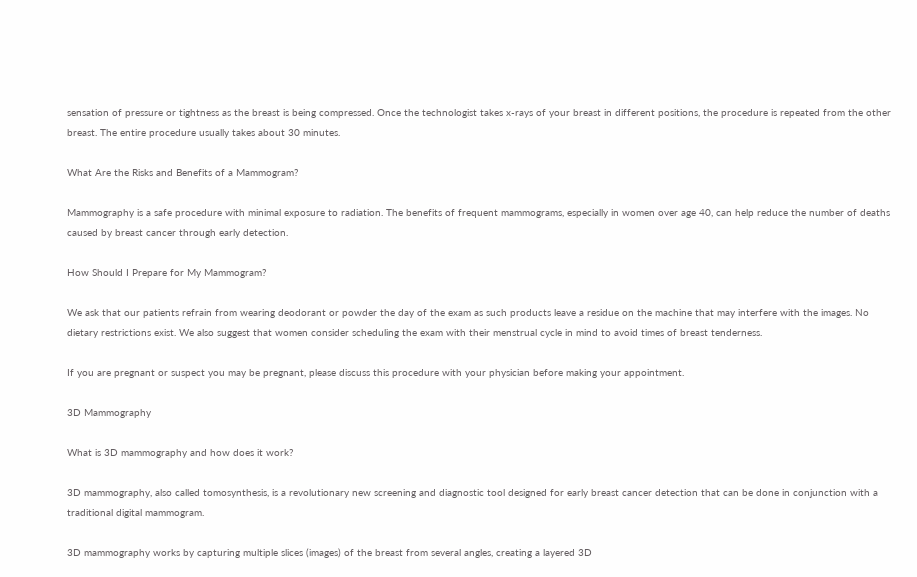sensation of pressure or tightness as the breast is being compressed. Once the technologist takes x-rays of your breast in different positions, the procedure is repeated from the other breast. The entire procedure usually takes about 30 minutes.

What Are the Risks and Benefits of a Mammogram?

Mammography is a safe procedure with minimal exposure to radiation. The benefits of frequent mammograms, especially in women over age 40, can help reduce the number of deaths caused by breast cancer through early detection.

How Should I Prepare for My Mammogram?

We ask that our patients refrain from wearing deodorant or powder the day of the exam as such products leave a residue on the machine that may interfere with the images. No dietary restrictions exist. We also suggest that women consider scheduling the exam with their menstrual cycle in mind to avoid times of breast tenderness.

If you are pregnant or suspect you may be pregnant, please discuss this procedure with your physician before making your appointment.

3D Mammography

What is 3D mammography and how does it work?

3D mammography, also called tomosynthesis, is a revolutionary new screening and diagnostic tool designed for early breast cancer detection that can be done in conjunction with a traditional digital mammogram.

3D mammography works by capturing multiple slices (images) of the breast from several angles, creating a layered 3D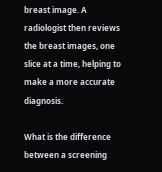breast image. A radiologist then reviews the breast images, one slice at a time, helping to make a more accurate diagnosis.

What is the difference between a screening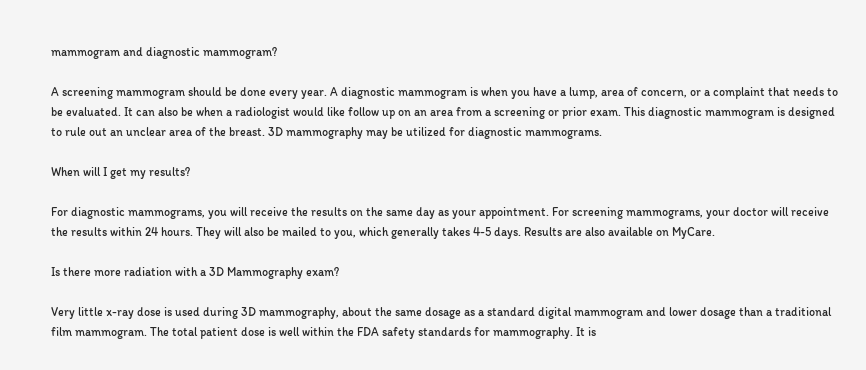mammogram and diagnostic mammogram?

A screening mammogram should be done every year. A diagnostic mammogram is when you have a lump, area of concern, or a complaint that needs to be evaluated. It can also be when a radiologist would like follow up on an area from a screening or prior exam. This diagnostic mammogram is designed to rule out an unclear area of the breast. 3D mammography may be utilized for diagnostic mammograms.

When will I get my results?

For diagnostic mammograms, you will receive the results on the same day as your appointment. For screening mammograms, your doctor will receive the results within 24 hours. They will also be mailed to you, which generally takes 4-5 days. Results are also available on MyCare.

Is there more radiation with a 3D Mammography exam?

Very little x-ray dose is used during 3D mammography, about the same dosage as a standard digital mammogram and lower dosage than a traditional film mammogram. The total patient dose is well within the FDA safety standards for mammography. It is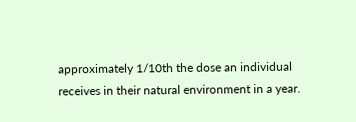approximately 1/10th the dose an individual receives in their natural environment in a year.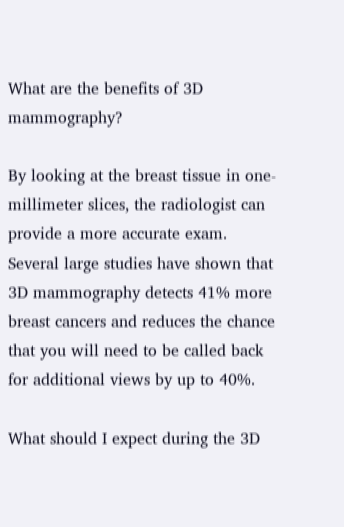What are the benefits of 3D mammography?

By looking at the breast tissue in one-millimeter slices, the radiologist can provide a more accurate exam. Several large studies have shown that 3D mammography detects 41% more breast cancers and reduces the chance that you will need to be called back for additional views by up to 40%.

What should I expect during the 3D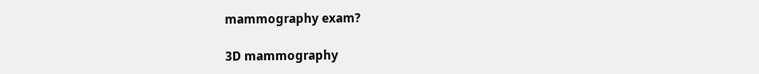mammography exam?

3D mammography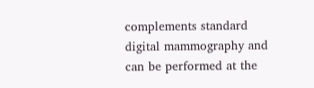complements standard digital mammography and can be performed at the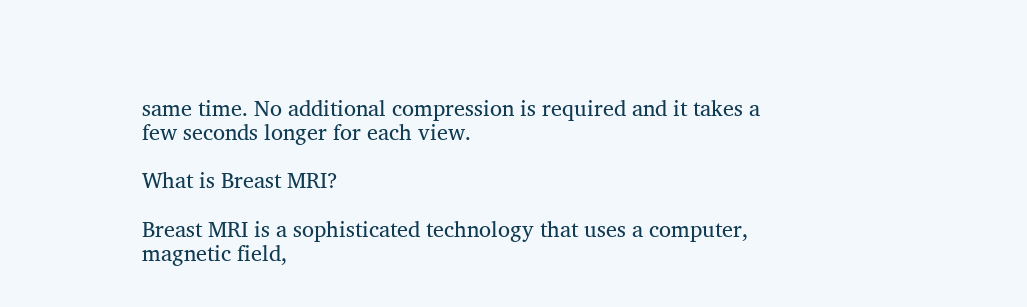same time. No additional compression is required and it takes a few seconds longer for each view.

What is Breast MRI?

Breast MRI is a sophisticated technology that uses a computer, magnetic field,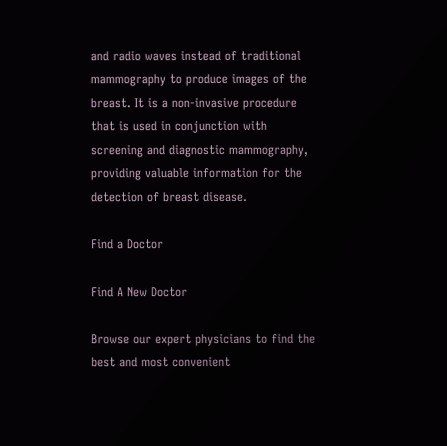and radio waves instead of traditional mammography to produce images of the breast. It is a non-invasive procedure that is used in conjunction with screening and diagnostic mammography, providing valuable information for the detection of breast disease.

Find a Doctor

Find A New Doctor

Browse our expert physicians to find the best and most convenient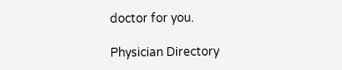doctor for you.

Physician Directory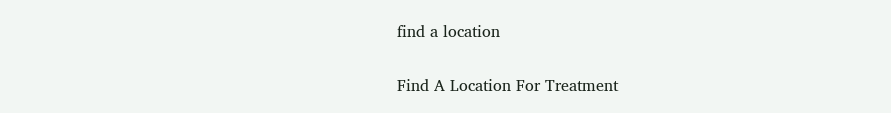find a location

Find A Location For Treatment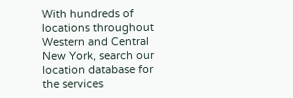With hundreds of locations throughout Western and Central New York, search our location database for the services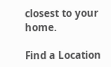closest to your home.

Find a Location